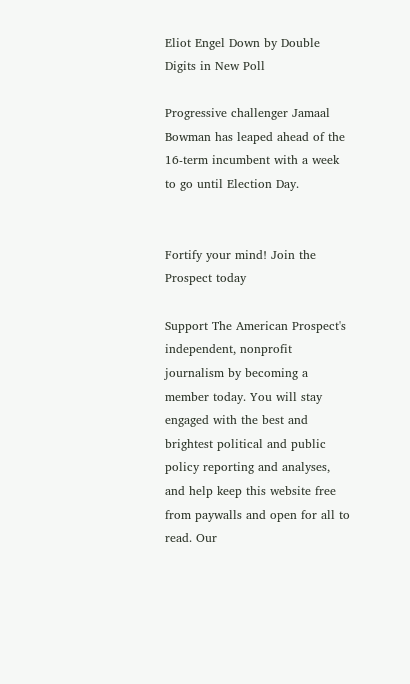Eliot Engel Down by Double Digits in New Poll

Progressive challenger Jamaal Bowman has leaped ahead of the 16-term incumbent with a week to go until Election Day.


Fortify your mind! Join the Prospect today

Support The American Prospect's independent, nonprofit journalism by becoming a member today. You will stay engaged with the best and brightest political and public policy reporting and analyses, and help keep this website free from paywalls and open for all to read. Our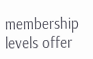membership levels offer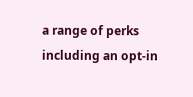a range of perks including an opt-in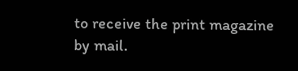to receive the print magazine by mail.